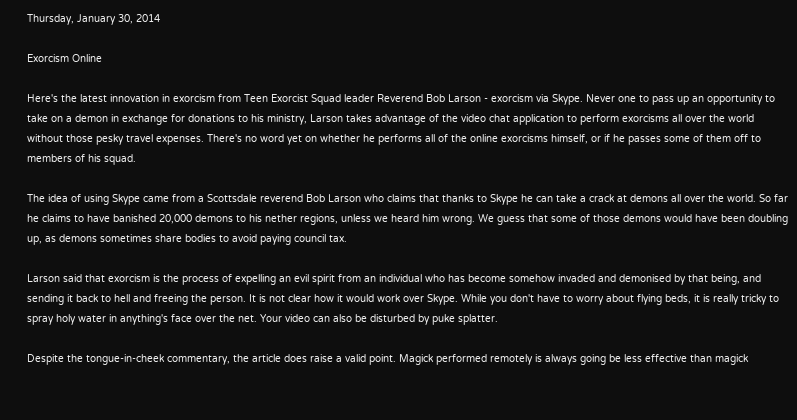Thursday, January 30, 2014

Exorcism Online

Here's the latest innovation in exorcism from Teen Exorcist Squad leader Reverend Bob Larson - exorcism via Skype. Never one to pass up an opportunity to take on a demon in exchange for donations to his ministry, Larson takes advantage of the video chat application to perform exorcisms all over the world without those pesky travel expenses. There's no word yet on whether he performs all of the online exorcisms himself, or if he passes some of them off to members of his squad.

The idea of using Skype came from a Scottsdale reverend Bob Larson who claims that thanks to Skype he can take a crack at demons all over the world. So far he claims to have banished 20,000 demons to his nether regions, unless we heard him wrong. We guess that some of those demons would have been doubling up, as demons sometimes share bodies to avoid paying council tax.

Larson said that exorcism is the process of expelling an evil spirit from an individual who has become somehow invaded and demonised by that being, and sending it back to hell and freeing the person. It is not clear how it would work over Skype. While you don't have to worry about flying beds, it is really tricky to spray holy water in anything's face over the net. Your video can also be disturbed by puke splatter.

Despite the tongue-in-cheek commentary, the article does raise a valid point. Magick performed remotely is always going be less effective than magick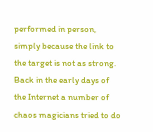performed in person, simply because the link to the target is not as strong. Back in the early days of the Internet a number of chaos magicians tried to do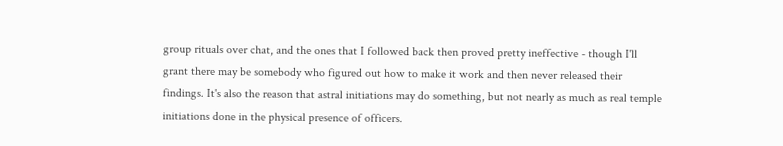group rituals over chat, and the ones that I followed back then proved pretty ineffective - though I'll grant there may be somebody who figured out how to make it work and then never released their findings. It's also the reason that astral initiations may do something, but not nearly as much as real temple initiations done in the physical presence of officers.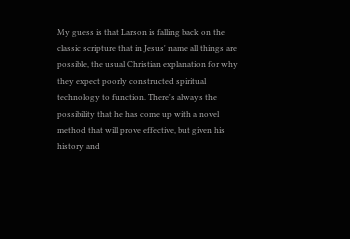My guess is that Larson is falling back on the classic scripture that in Jesus' name all things are possible, the usual Christian explanation for why they expect poorly constructed spiritual technology to function. There's always the possibility that he has come up with a novel method that will prove effective, but given his history and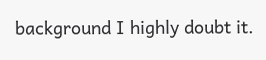background I highly doubt it.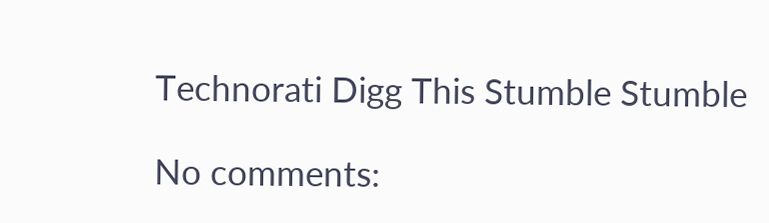Technorati Digg This Stumble Stumble

No comments: